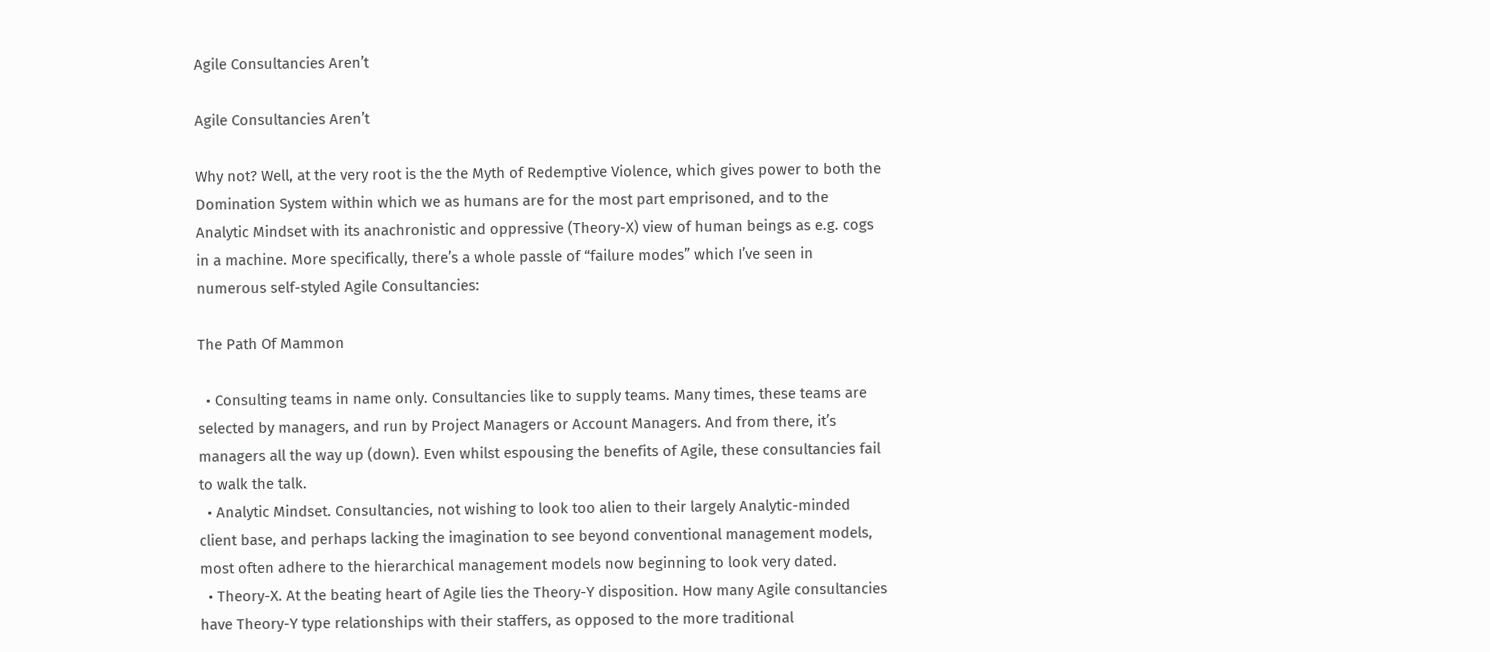Agile Consultancies Aren’t

Agile Consultancies Aren’t

Why not? Well, at the very root is the the Myth of Redemptive Violence, which gives power to both the Domination System within which we as humans are for the most part emprisoned, and to the Analytic Mindset with its anachronistic and oppressive (Theory-X) view of human beings as e.g. cogs in a machine. More specifically, there’s a whole passle of “failure modes” which I’ve seen in numerous self-styled Agile Consultancies:

The Path Of Mammon

  • Consulting teams in name only. Consultancies like to supply teams. Many times, these teams are selected by managers, and run by Project Managers or Account Managers. And from there, it’s managers all the way up (down). Even whilst espousing the benefits of Agile, these consultancies fail to walk the talk.
  • Analytic Mindset. Consultancies, not wishing to look too alien to their largely Analytic-minded client base, and perhaps lacking the imagination to see beyond conventional management models, most often adhere to the hierarchical management models now beginning to look very dated.
  • Theory-X. At the beating heart of Agile lies the Theory-Y disposition. How many Agile consultancies have Theory-Y type relationships with their staffers, as opposed to the more traditional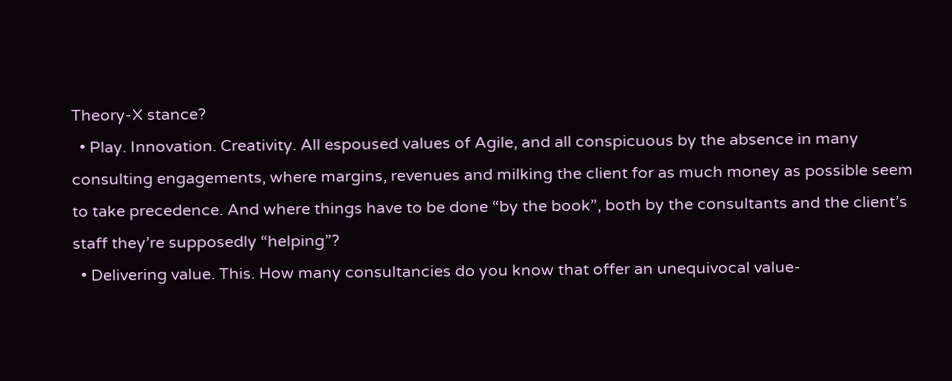Theory-X stance?
  • Play. Innovation. Creativity. All espoused values of Agile, and all conspicuous by the absence in many consulting engagements, where margins, revenues and milking the client for as much money as possible seem to take precedence. And where things have to be done “by the book”, both by the consultants and the client’s staff they’re supposedly “helping”?
  • Delivering value. This. How many consultancies do you know that offer an unequivocal value-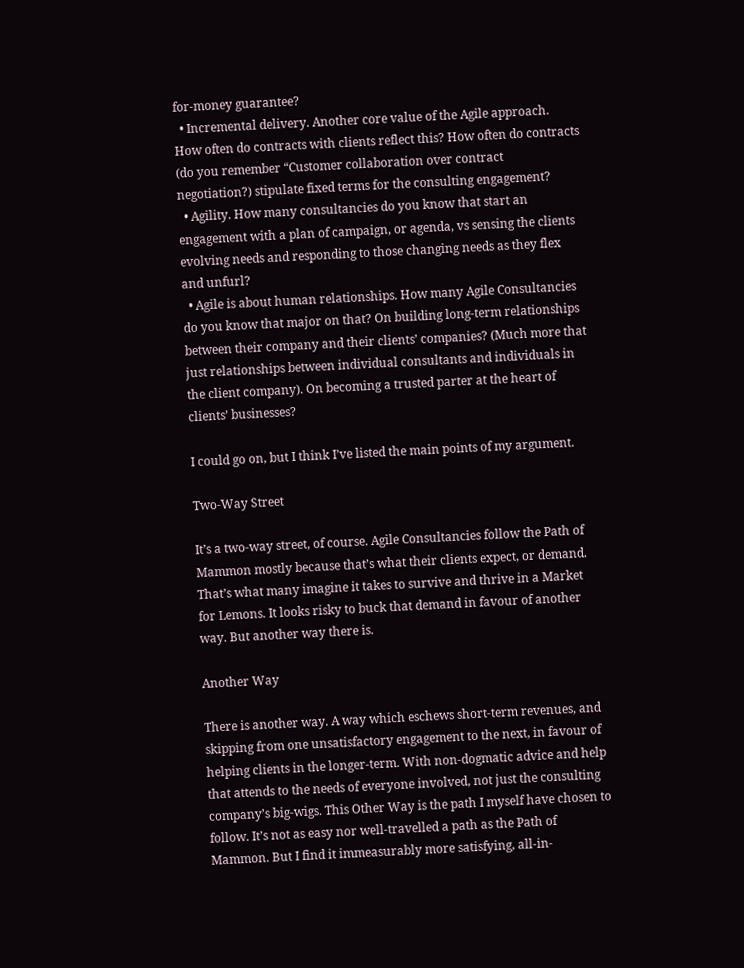for-money guarantee?
  • Incremental delivery. Another core value of the Agile approach. How often do contracts with clients reflect this? How often do contracts (do you remember “Customer collaboration over contract negotiation?) stipulate fixed terms for the consulting engagement?
  • Agility. How many consultancies do you know that start an engagement with a plan of campaign, or agenda, vs sensing the clients evolving needs and responding to those changing needs as they flex and unfurl?
  • Agile is about human relationships. How many Agile Consultancies do you know that major on that? On building long-term relationships between their company and their clients’ companies? (Much more that just relationships between individual consultants and individuals in the client company). On becoming a trusted parter at the heart of clients’ businesses?

I could go on, but I think I’ve listed the main points of my argument.

Two-Way Street

It’s a two-way street, of course. Agile Consultancies follow the Path of Mammon mostly because that’s what their clients expect, or demand. That’s what many imagine it takes to survive and thrive in a Market for Lemons. It looks risky to buck that demand in favour of another way. But another way there is.

Another Way

There is another way. A way which eschews short-term revenues, and skipping from one unsatisfactory engagement to the next, in favour of helping clients in the longer-term. With non-dogmatic advice and help that attends to the needs of everyone involved, not just the consulting company’s big-wigs. This Other Way is the path I myself have chosen to follow. It’s not as easy nor well-travelled a path as the Path of Mammon. But I find it immeasurably more satisfying, all-in-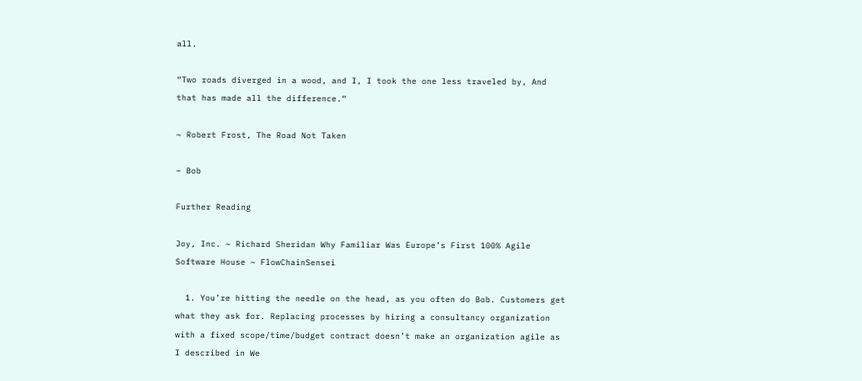all.

“Two roads diverged in a wood, and I, I took the one less traveled by, And that has made all the difference.“

~ Robert Frost, The Road Not Taken

– Bob

Further Reading

Joy, Inc. ~ Richard Sheridan Why Familiar Was Europe’s First 100% Agile Software House ~ FlowChainSensei

  1. You’re hitting the needle on the head, as you often do Bob. Customers get what they ask for. Replacing processes by hiring a consultancy organization with a fixed scope/time/budget contract doesn’t make an organization agile as I described in We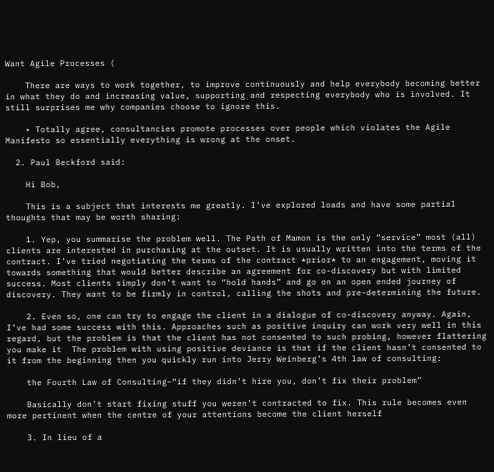Want Agile Processes (

    There are ways to work together, to improve continuously and help everybody becoming better in what they do and increasing value, supporting and respecting everybody who is involved. It still surprises me why companies choose to ignore this.

    • Totally agree, consultancies promote processes over people which violates the Agile Manifesto so essentially everything is wrong at the onset.

  2. Paul Beckford said:

    Hi Bob,

    This is a subject that interests me greatly. I’ve explored loads and have some partial thoughts that may be worth sharing:

    1. Yep, you summarise the problem well. The Path of Mamon is the only “service” most (all) clients are interested in purchasing at the outset. It is usually written into the terms of the contract. I’ve tried negotiating the terms of the contract *prior* to an engagement, moving it towards something that would better describe an agreement for co-discovery but with limited success. Most clients simply don’t want to “hold hands” and go on an open ended journey of discovery. They want to be firmly in control, calling the shots and pre-determining the future.

    2. Even so, one can try to engage the client in a dialogue of co-discovery anyway. Again, I’ve had some success with this. Approaches such as positive inquiry can work very well in this regard, but the problem is that the client has not consented to such probing, however flattering you make it  The problem with using positive deviance is that if the client hasn’t consented to it from the beginning then you quickly run into Jerry Weinberg’s 4th law of consulting:

    the Fourth Law of Consulting–“if they didn’t hire you, don’t fix their problem”

    Basically don’t start fixing stuff you weren’t contracted to fix. This rule becomes even more pertinent when the centre of your attentions become the client herself

    3. In lieu of a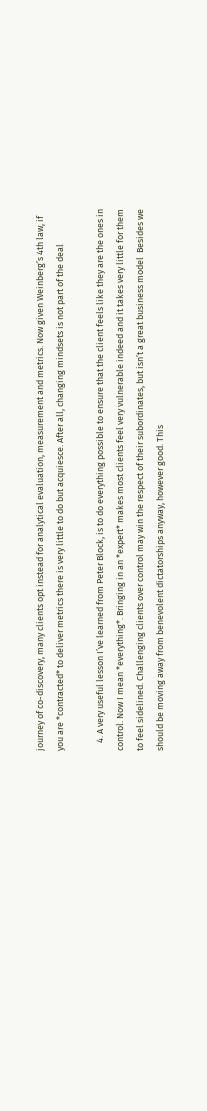journey of co-discovery, many clients opt instead for analytical evaluation, measurement and metrics. Now given Weinberg’s 4th law, if you are *contracted* to deliver metrics there is very little to do but acquiesce. After all, changing mindsets is not part of the deal

    4. A very useful lesson I’ve learned from Peter Block, is to do everything possible to ensure that the client feels like they are the ones in control. Now I mean *everything*. Bringing in an *expert* makes most clients feel very vulnerable indeed and it takes very little for them to feel sidelined. Challenging clients over control may win the respect of their subordinates, but isn’t a great business model  Besides we should be moving away from benevolent dictatorships anyway, however good. This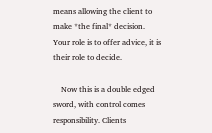means allowing the client to make *the final* decision. Your role is to offer advice, it is their role to decide.

    Now this is a double edged sword, with control comes responsibility. Clients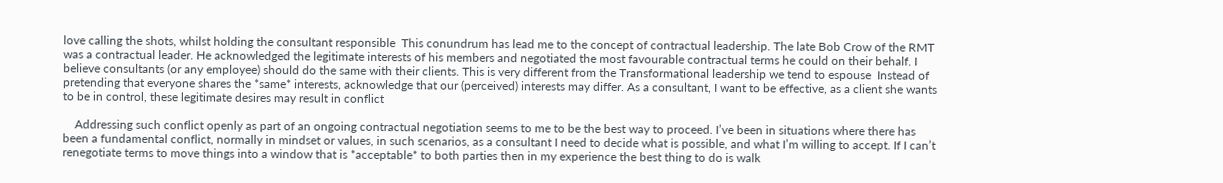love calling the shots, whilst holding the consultant responsible  This conundrum has lead me to the concept of contractual leadership. The late Bob Crow of the RMT was a contractual leader. He acknowledged the legitimate interests of his members and negotiated the most favourable contractual terms he could on their behalf. I believe consultants (or any employee) should do the same with their clients. This is very different from the Transformational leadership we tend to espouse  Instead of pretending that everyone shares the *same* interests, acknowledge that our (perceived) interests may differ. As a consultant, I want to be effective, as a client she wants to be in control, these legitimate desires may result in conflict

    Addressing such conflict openly as part of an ongoing contractual negotiation seems to me to be the best way to proceed. I’ve been in situations where there has been a fundamental conflict, normally in mindset or values, in such scenarios, as a consultant I need to decide what is possible, and what I’m willing to accept. If I can’t renegotiate terms to move things into a window that is *acceptable* to both parties then in my experience the best thing to do is walk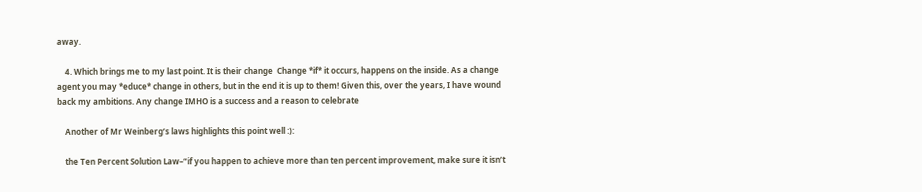away.

    4. Which brings me to my last point. It is their change  Change *if* it occurs, happens on the inside. As a change agent you may *educe* change in others, but in the end it is up to them! Given this, over the years, I have wound back my ambitions. Any change IMHO is a success and a reason to celebrate

    Another of Mr Weinberg’s laws highlights this point well :):

    the Ten Percent Solution Law–“if you happen to achieve more than ten percent improvement, make sure it isn’t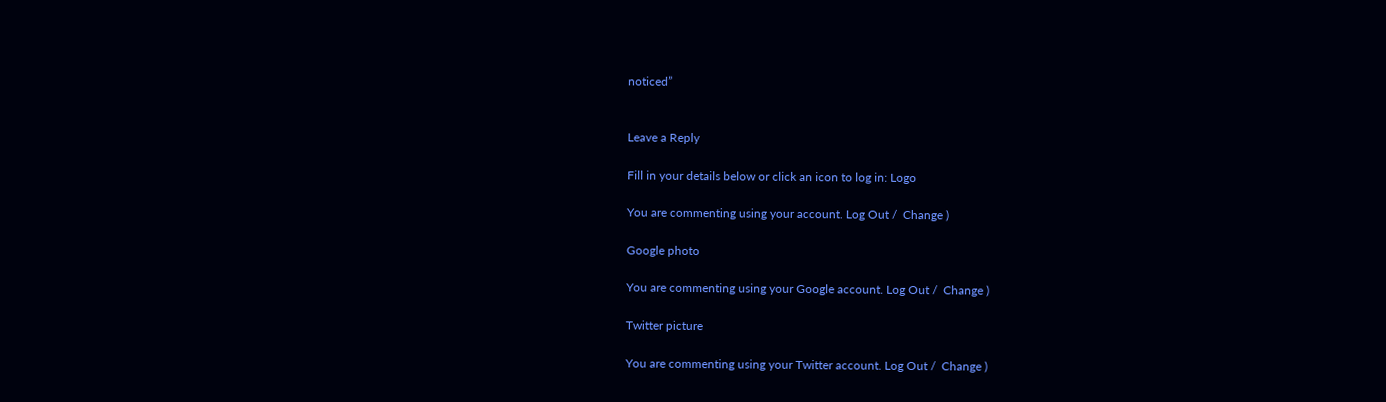noticed”


Leave a Reply

Fill in your details below or click an icon to log in: Logo

You are commenting using your account. Log Out /  Change )

Google photo

You are commenting using your Google account. Log Out /  Change )

Twitter picture

You are commenting using your Twitter account. Log Out /  Change )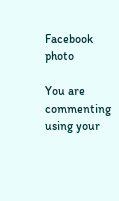Facebook photo

You are commenting using your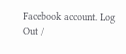Facebook account. Log Out /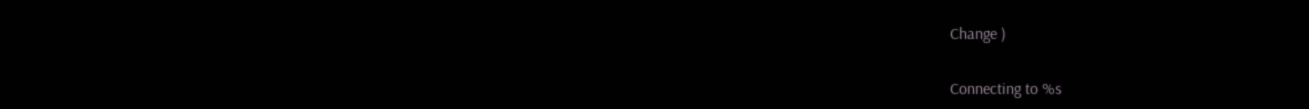Change )

Connecting to %s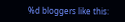%d bloggers like this: